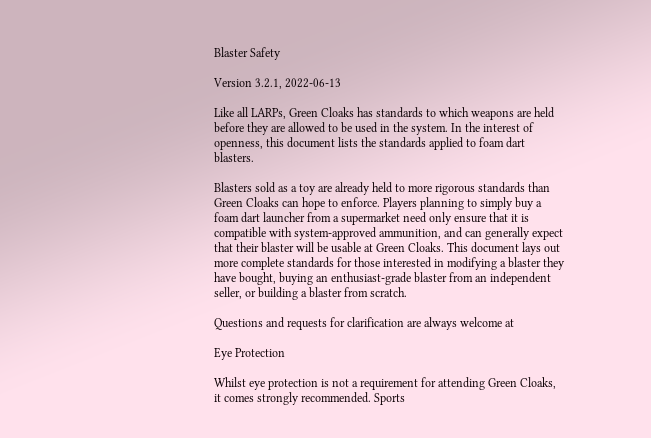Blaster Safety

Version 3.2.1, 2022-06-13

Like all LARPs, Green Cloaks has standards to which weapons are held before they are allowed to be used in the system. In the interest of openness, this document lists the standards applied to foam dart blasters.

Blasters sold as a toy are already held to more rigorous standards than Green Cloaks can hope to enforce. Players planning to simply buy a foam dart launcher from a supermarket need only ensure that it is compatible with system-approved ammunition, and can generally expect that their blaster will be usable at Green Cloaks. This document lays out more complete standards for those interested in modifying a blaster they have bought, buying an enthusiast-grade blaster from an independent seller, or building a blaster from scratch.

Questions and requests for clarification are always welcome at

Eye Protection

Whilst eye protection is not a requirement for attending Green Cloaks, it comes strongly recommended. Sports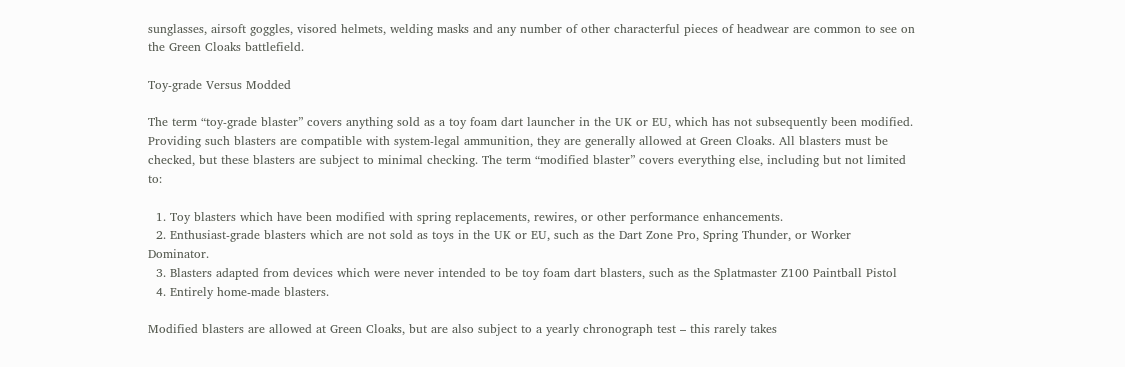sunglasses, airsoft goggles, visored helmets, welding masks and any number of other characterful pieces of headwear are common to see on the Green Cloaks battlefield.

Toy-grade Versus Modded

The term “toy-grade blaster” covers anything sold as a toy foam dart launcher in the UK or EU, which has not subsequently been modified. Providing such blasters are compatible with system-legal ammunition, they are generally allowed at Green Cloaks. All blasters must be checked, but these blasters are subject to minimal checking. The term “modified blaster” covers everything else, including but not limited to:

  1. Toy blasters which have been modified with spring replacements, rewires, or other performance enhancements.
  2. Enthusiast-grade blasters which are not sold as toys in the UK or EU, such as the Dart Zone Pro, Spring Thunder, or Worker Dominator.
  3. Blasters adapted from devices which were never intended to be toy foam dart blasters, such as the Splatmaster Z100 Paintball Pistol
  4. Entirely home-made blasters.

Modified blasters are allowed at Green Cloaks, but are also subject to a yearly chronograph test – this rarely takes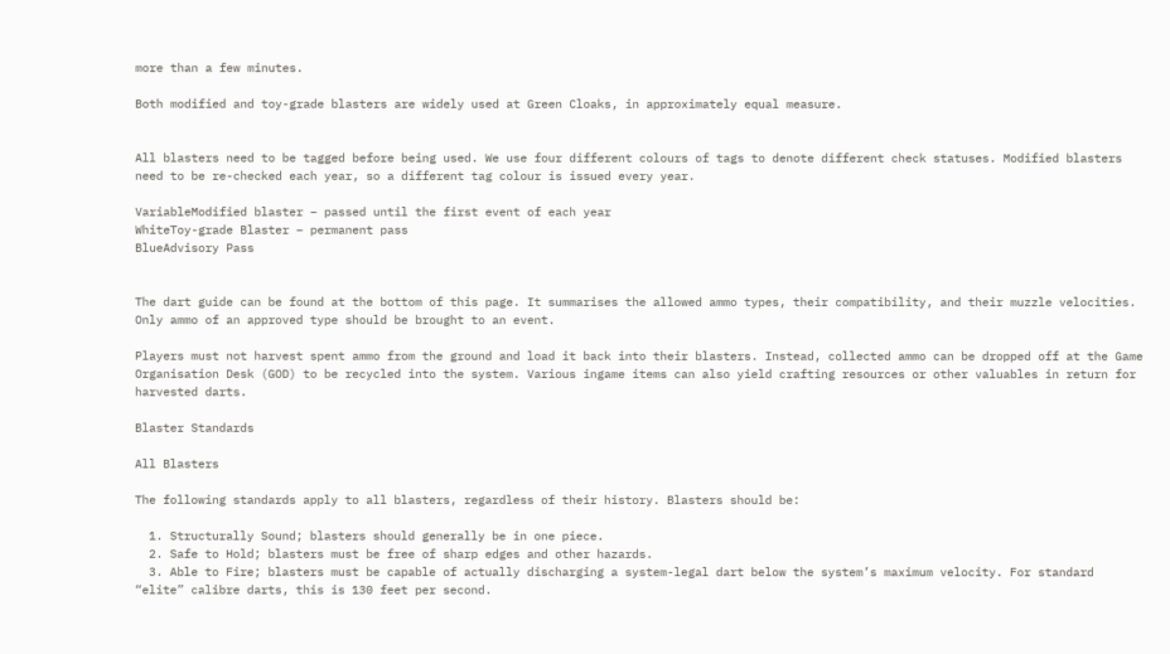more than a few minutes.

Both modified and toy-grade blasters are widely used at Green Cloaks, in approximately equal measure.


All blasters need to be tagged before being used. We use four different colours of tags to denote different check statuses. Modified blasters need to be re-checked each year, so a different tag colour is issued every year.

VariableModified blaster – passed until the first event of each year
WhiteToy-grade Blaster – permanent pass
BlueAdvisory Pass


The dart guide can be found at the bottom of this page. It summarises the allowed ammo types, their compatibility, and their muzzle velocities. Only ammo of an approved type should be brought to an event.

Players must not harvest spent ammo from the ground and load it back into their blasters. Instead, collected ammo can be dropped off at the Game Organisation Desk (GOD) to be recycled into the system. Various ingame items can also yield crafting resources or other valuables in return for harvested darts.

Blaster Standards

All Blasters

The following standards apply to all blasters, regardless of their history. Blasters should be:

  1. Structurally Sound; blasters should generally be in one piece.
  2. Safe to Hold; blasters must be free of sharp edges and other hazards.
  3. Able to Fire; blasters must be capable of actually discharging a system-legal dart below the system’s maximum velocity. For standard “elite” calibre darts, this is 130 feet per second.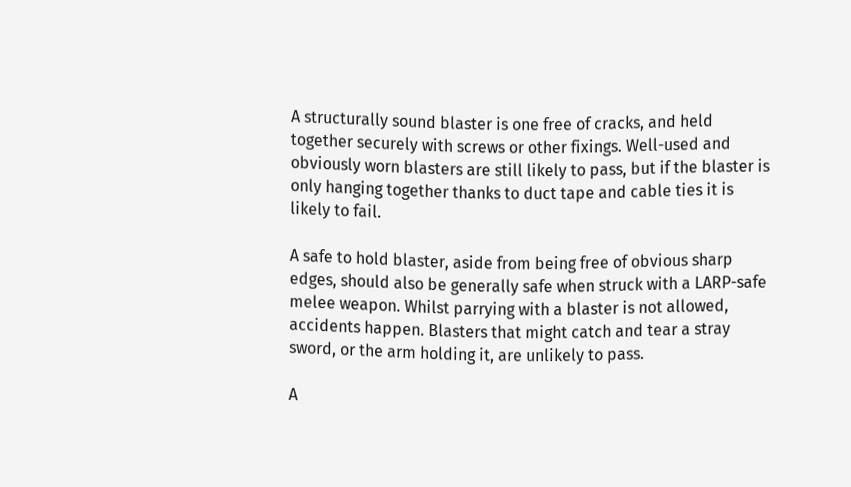A structurally sound blaster is one free of cracks, and held together securely with screws or other fixings. Well-used and obviously worn blasters are still likely to pass, but if the blaster is only hanging together thanks to duct tape and cable ties it is likely to fail.

A safe to hold blaster, aside from being free of obvious sharp edges, should also be generally safe when struck with a LARP-safe melee weapon. Whilst parrying with a blaster is not allowed, accidents happen. Blasters that might catch and tear a stray sword, or the arm holding it, are unlikely to pass.

A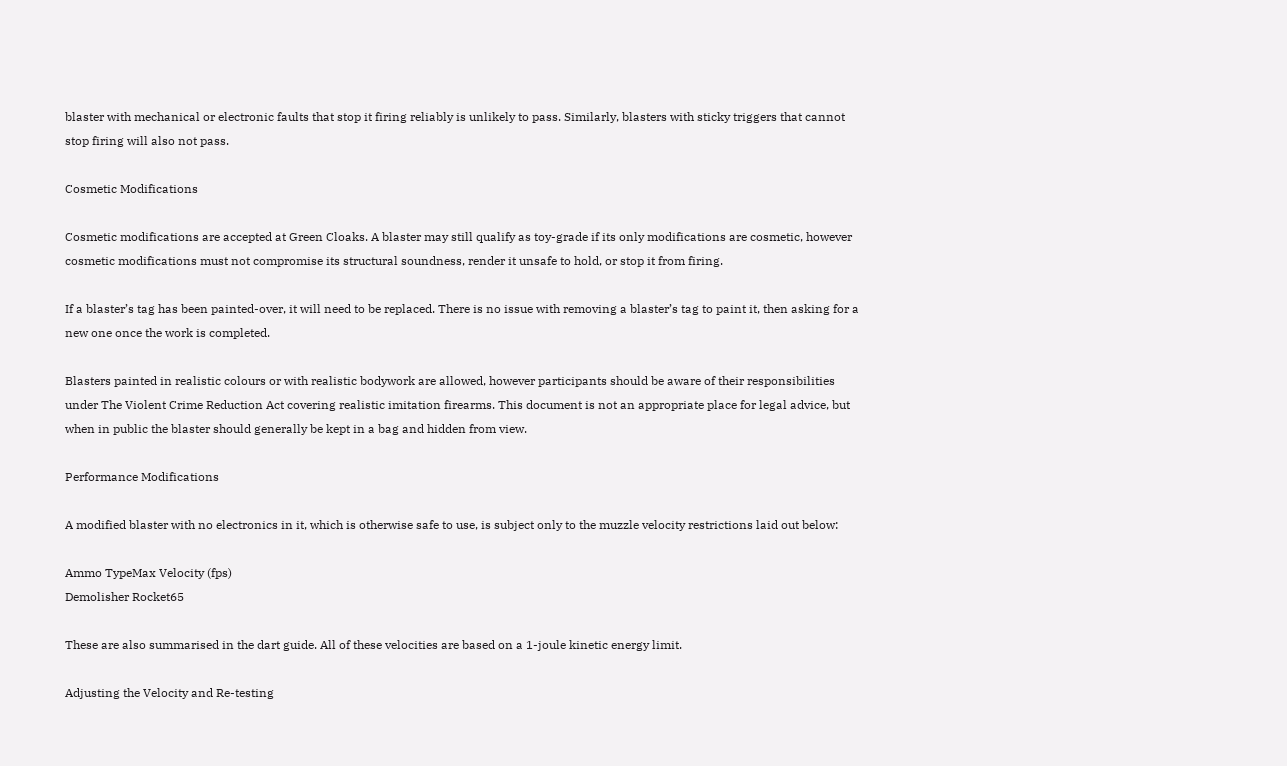blaster with mechanical or electronic faults that stop it firing reliably is unlikely to pass. Similarly, blasters with sticky triggers that cannot stop firing will also not pass.

Cosmetic Modifications

Cosmetic modifications are accepted at Green Cloaks. A blaster may still qualify as toy-grade if its only modifications are cosmetic, however cosmetic modifications must not compromise its structural soundness, render it unsafe to hold, or stop it from firing.

If a blaster’s tag has been painted-over, it will need to be replaced. There is no issue with removing a blaster’s tag to paint it, then asking for a new one once the work is completed.

Blasters painted in realistic colours or with realistic bodywork are allowed, however participants should be aware of their responsibilities under The Violent Crime Reduction Act covering realistic imitation firearms. This document is not an appropriate place for legal advice, but when in public the blaster should generally be kept in a bag and hidden from view.

Performance Modifications

A modified blaster with no electronics in it, which is otherwise safe to use, is subject only to the muzzle velocity restrictions laid out below:

Ammo TypeMax Velocity (fps)
Demolisher Rocket65

These are also summarised in the dart guide. All of these velocities are based on a 1-joule kinetic energy limit.

Adjusting the Velocity and Re-testing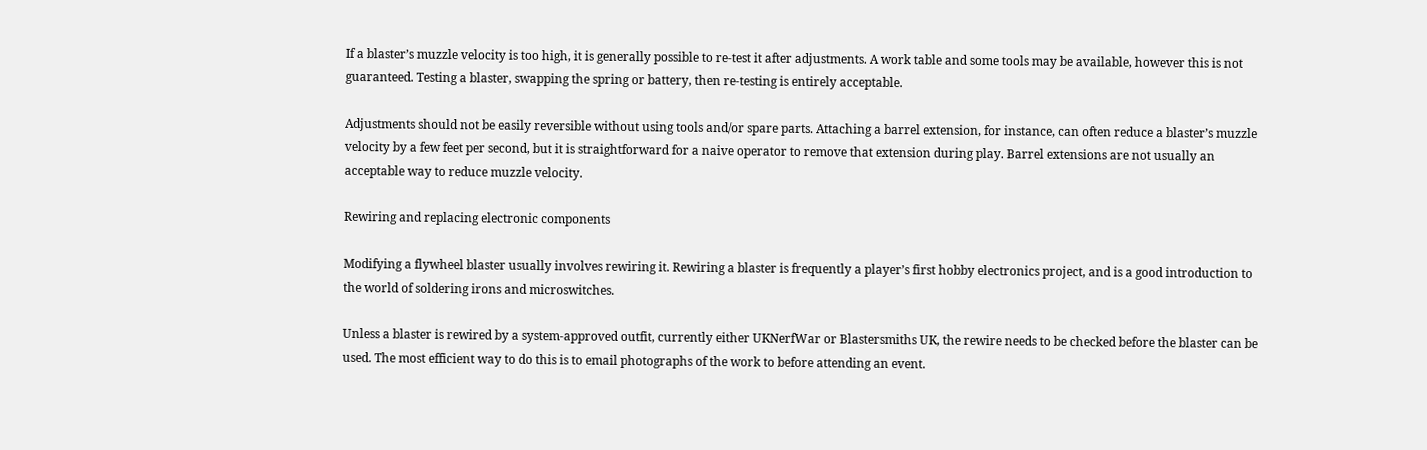If a blaster’s muzzle velocity is too high, it is generally possible to re-test it after adjustments. A work table and some tools may be available, however this is not guaranteed. Testing a blaster, swapping the spring or battery, then re-testing is entirely acceptable.

Adjustments should not be easily reversible without using tools and/or spare parts. Attaching a barrel extension, for instance, can often reduce a blaster’s muzzle velocity by a few feet per second, but it is straightforward for a naive operator to remove that extension during play. Barrel extensions are not usually an acceptable way to reduce muzzle velocity.

Rewiring and replacing electronic components

Modifying a flywheel blaster usually involves rewiring it. Rewiring a blaster is frequently a player’s first hobby electronics project, and is a good introduction to the world of soldering irons and microswitches.

Unless a blaster is rewired by a system-approved outfit, currently either UKNerfWar or Blastersmiths UK, the rewire needs to be checked before the blaster can be used. The most efficient way to do this is to email photographs of the work to before attending an event.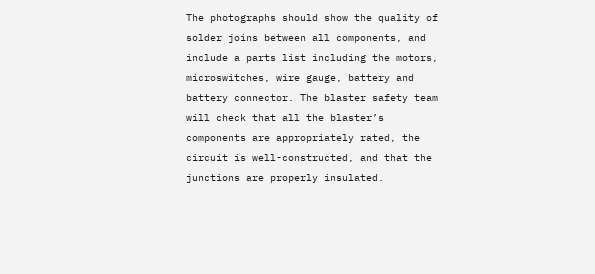The photographs should show the quality of solder joins between all components, and include a parts list including the motors, microswitches, wire gauge, battery and battery connector. The blaster safety team will check that all the blaster’s components are appropriately rated, the circuit is well-constructed, and that the junctions are properly insulated.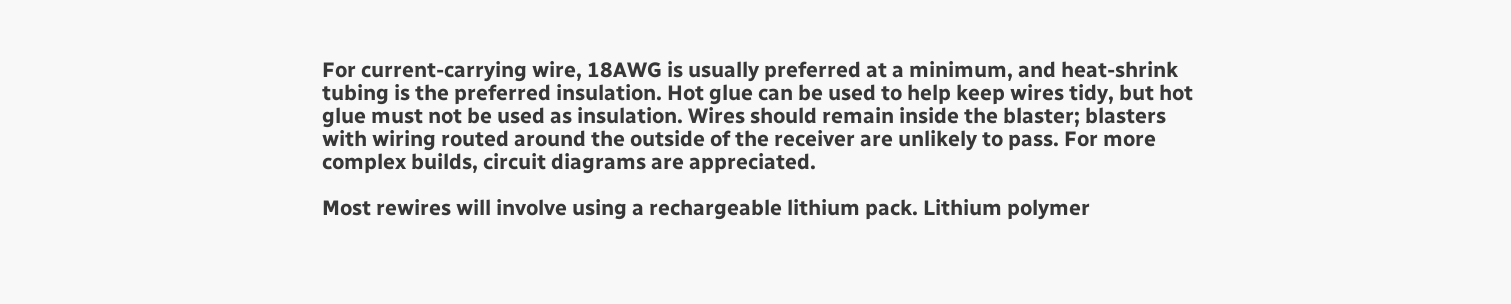For current-carrying wire, 18AWG is usually preferred at a minimum, and heat-shrink tubing is the preferred insulation. Hot glue can be used to help keep wires tidy, but hot glue must not be used as insulation. Wires should remain inside the blaster; blasters with wiring routed around the outside of the receiver are unlikely to pass. For more complex builds, circuit diagrams are appreciated.

Most rewires will involve using a rechargeable lithium pack. Lithium polymer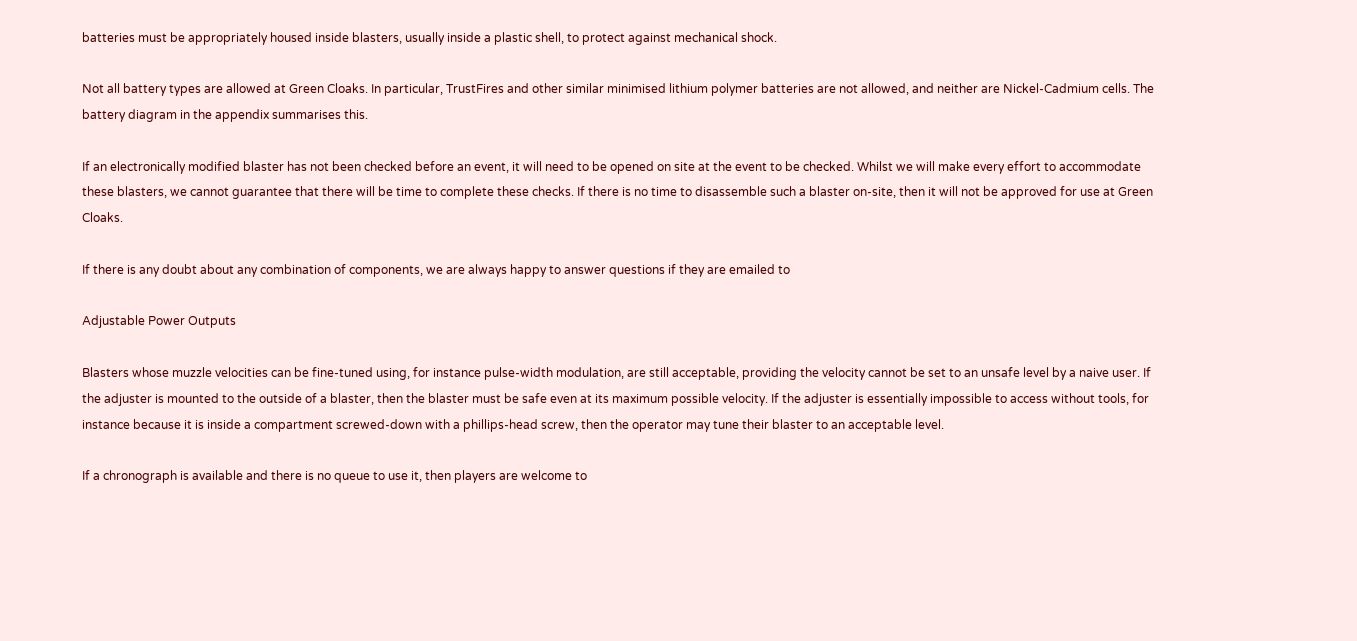batteries must be appropriately housed inside blasters, usually inside a plastic shell, to protect against mechanical shock.

Not all battery types are allowed at Green Cloaks. In particular, TrustFires and other similar minimised lithium polymer batteries are not allowed, and neither are Nickel-Cadmium cells. The battery diagram in the appendix summarises this.

If an electronically modified blaster has not been checked before an event, it will need to be opened on site at the event to be checked. Whilst we will make every effort to accommodate these blasters, we cannot guarantee that there will be time to complete these checks. If there is no time to disassemble such a blaster on-site, then it will not be approved for use at Green Cloaks.

If there is any doubt about any combination of components, we are always happy to answer questions if they are emailed to

Adjustable Power Outputs

Blasters whose muzzle velocities can be fine-tuned using, for instance pulse-width modulation, are still acceptable, providing the velocity cannot be set to an unsafe level by a naive user. If the adjuster is mounted to the outside of a blaster, then the blaster must be safe even at its maximum possible velocity. If the adjuster is essentially impossible to access without tools, for instance because it is inside a compartment screwed-down with a phillips-head screw, then the operator may tune their blaster to an acceptable level.

If a chronograph is available and there is no queue to use it, then players are welcome to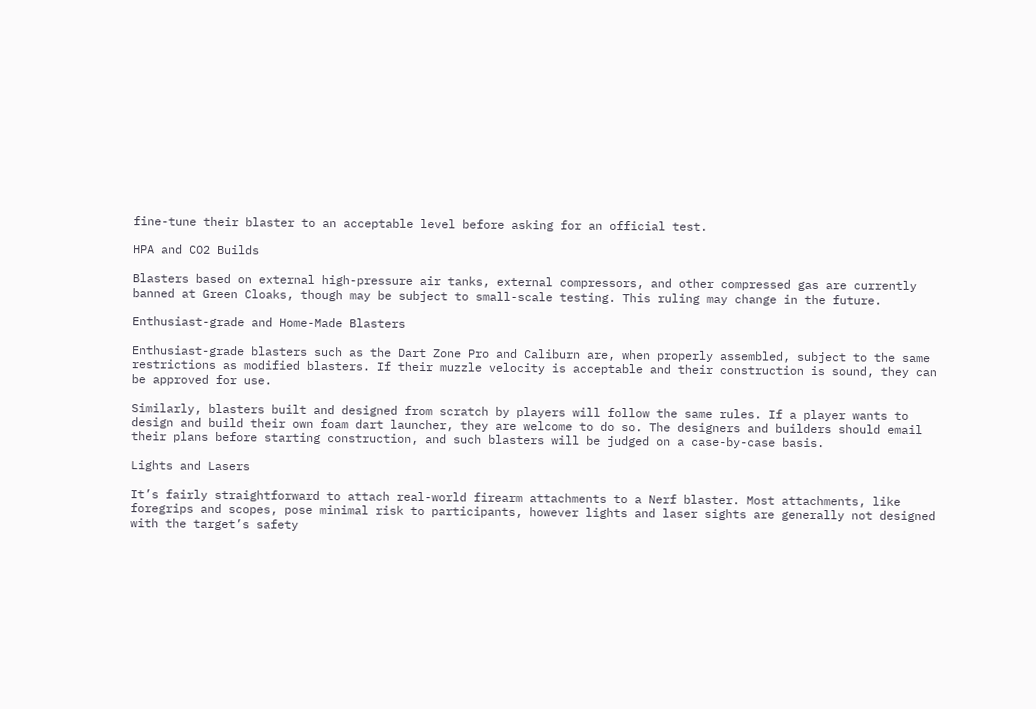fine-tune their blaster to an acceptable level before asking for an official test.

HPA and CO2 Builds

Blasters based on external high-pressure air tanks, external compressors, and other compressed gas are currently banned at Green Cloaks, though may be subject to small-scale testing. This ruling may change in the future.

Enthusiast-grade and Home-Made Blasters

Enthusiast-grade blasters such as the Dart Zone Pro and Caliburn are, when properly assembled, subject to the same restrictions as modified blasters. If their muzzle velocity is acceptable and their construction is sound, they can be approved for use.

Similarly, blasters built and designed from scratch by players will follow the same rules. If a player wants to design and build their own foam dart launcher, they are welcome to do so. The designers and builders should email their plans before starting construction, and such blasters will be judged on a case-by-case basis.

Lights and Lasers

It’s fairly straightforward to attach real-world firearm attachments to a Nerf blaster. Most attachments, like foregrips and scopes, pose minimal risk to participants, however lights and laser sights are generally not designed with the target’s safety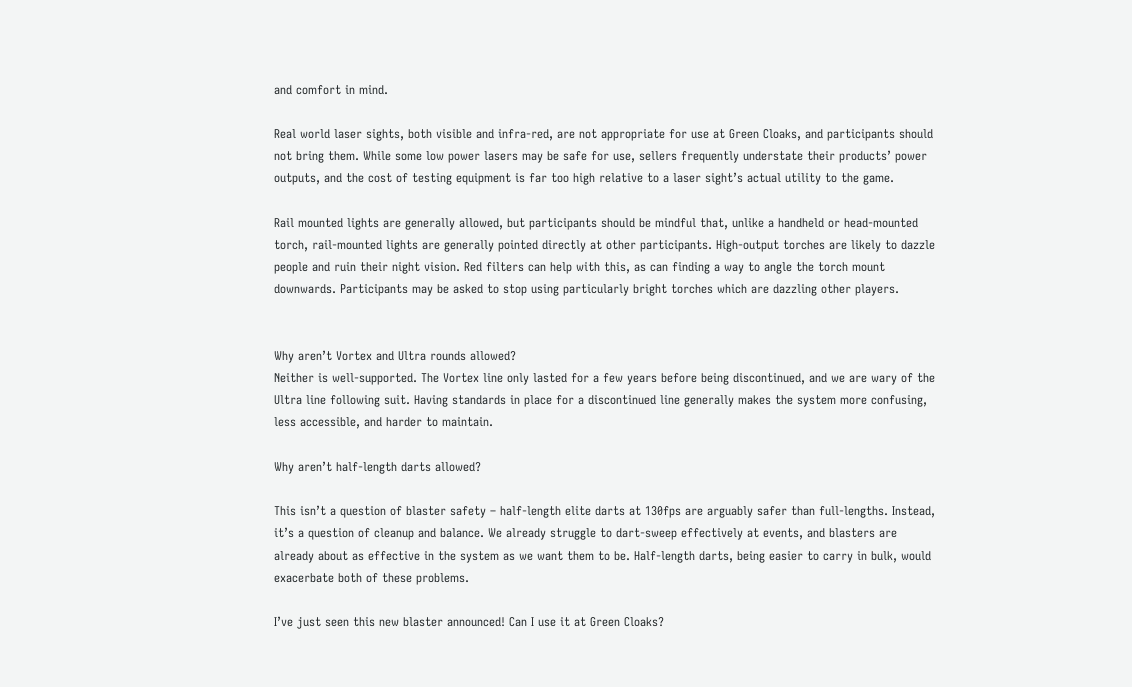and comfort in mind.

Real world laser sights, both visible and infra-red, are not appropriate for use at Green Cloaks, and participants should not bring them. While some low power lasers may be safe for use, sellers frequently understate their products’ power outputs, and the cost of testing equipment is far too high relative to a laser sight’s actual utility to the game.

Rail mounted lights are generally allowed, but participants should be mindful that, unlike a handheld or head-mounted torch, rail-mounted lights are generally pointed directly at other participants. High-output torches are likely to dazzle people and ruin their night vision. Red filters can help with this, as can finding a way to angle the torch mount downwards. Participants may be asked to stop using particularly bright torches which are dazzling other players.


Why aren’t Vortex and Ultra rounds allowed?
Neither is well-supported. The Vortex line only lasted for a few years before being discontinued, and we are wary of the Ultra line following suit. Having standards in place for a discontinued line generally makes the system more confusing, less accessible, and harder to maintain.

Why aren’t half-length darts allowed?

This isn’t a question of blaster safety – half-length elite darts at 130fps are arguably safer than full-lengths. Instead, it’s a question of cleanup and balance. We already struggle to dart-sweep effectively at events, and blasters are already about as effective in the system as we want them to be. Half-length darts, being easier to carry in bulk, would exacerbate both of these problems.

I’ve just seen this new blaster announced! Can I use it at Green Cloaks?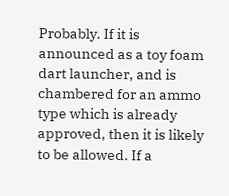Probably. If it is announced as a toy foam dart launcher, and is chambered for an ammo type which is already approved, then it is likely to be allowed. If a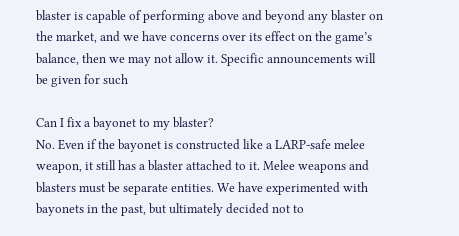blaster is capable of performing above and beyond any blaster on the market, and we have concerns over its effect on the game’s balance, then we may not allow it. Specific announcements will be given for such

Can I fix a bayonet to my blaster?
No. Even if the bayonet is constructed like a LARP-safe melee weapon, it still has a blaster attached to it. Melee weapons and blasters must be separate entities. We have experimented with bayonets in the past, but ultimately decided not to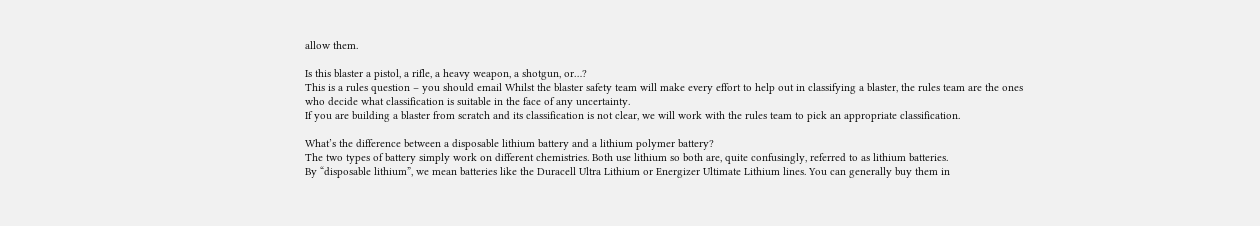allow them.

Is this blaster a pistol, a rifle, a heavy weapon, a shotgun, or…?
This is a rules question – you should email Whilst the blaster safety team will make every effort to help out in classifying a blaster, the rules team are the ones who decide what classification is suitable in the face of any uncertainty.
If you are building a blaster from scratch and its classification is not clear, we will work with the rules team to pick an appropriate classification.

What’s the difference between a disposable lithium battery and a lithium polymer battery?
The two types of battery simply work on different chemistries. Both use lithium so both are, quite confusingly, referred to as lithium batteries.
By “disposable lithium”, we mean batteries like the Duracell Ultra Lithium or Energizer Ultimate Lithium lines. You can generally buy them in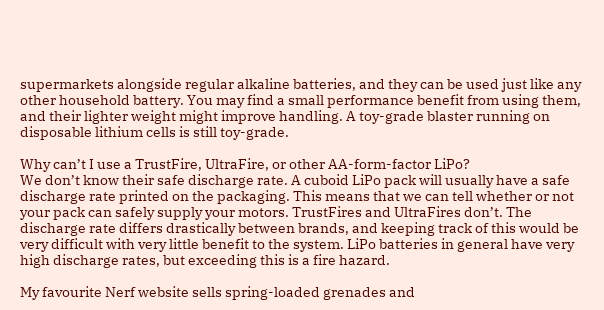supermarkets alongside regular alkaline batteries, and they can be used just like any other household battery. You may find a small performance benefit from using them, and their lighter weight might improve handling. A toy-grade blaster running on disposable lithium cells is still toy-grade.

Why can’t I use a TrustFire, UltraFire, or other AA-form-factor LiPo?
We don’t know their safe discharge rate. A cuboid LiPo pack will usually have a safe discharge rate printed on the packaging. This means that we can tell whether or not your pack can safely supply your motors. TrustFires and UltraFires don’t. The discharge rate differs drastically between brands, and keeping track of this would be very difficult with very little benefit to the system. LiPo batteries in general have very high discharge rates, but exceeding this is a fire hazard.

My favourite Nerf website sells spring-loaded grenades and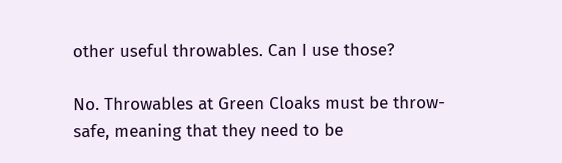other useful throwables. Can I use those?

No. Throwables at Green Cloaks must be throw-safe, meaning that they need to be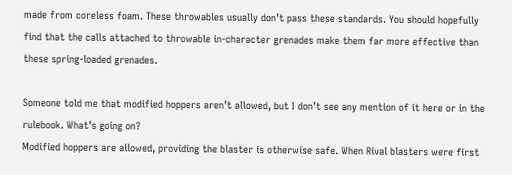made from coreless foam. These throwables usually don’t pass these standards. You should hopefully find that the calls attached to throwable in-character grenades make them far more effective than these spring-loaded grenades.

Someone told me that modified hoppers aren’t allowed, but I don’t see any mention of it here or in the rulebook. What’s going on?
Modified hoppers are allowed, providing the blaster is otherwise safe. When Rival blasters were first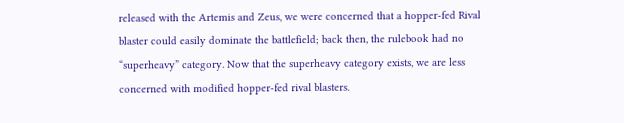released with the Artemis and Zeus, we were concerned that a hopper-fed Rival blaster could easily dominate the battlefield; back then, the rulebook had no “superheavy” category. Now that the superheavy category exists, we are less concerned with modified hopper-fed rival blasters.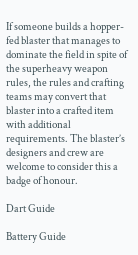If someone builds a hopper-fed blaster that manages to dominate the field in spite of the superheavy weapon rules, the rules and crafting teams may convert that blaster into a crafted item with additional requirements. The blaster’s designers and crew are welcome to consider this a badge of honour.

Dart Guide

Battery Guide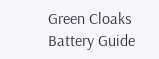Green Cloaks Battery Guide